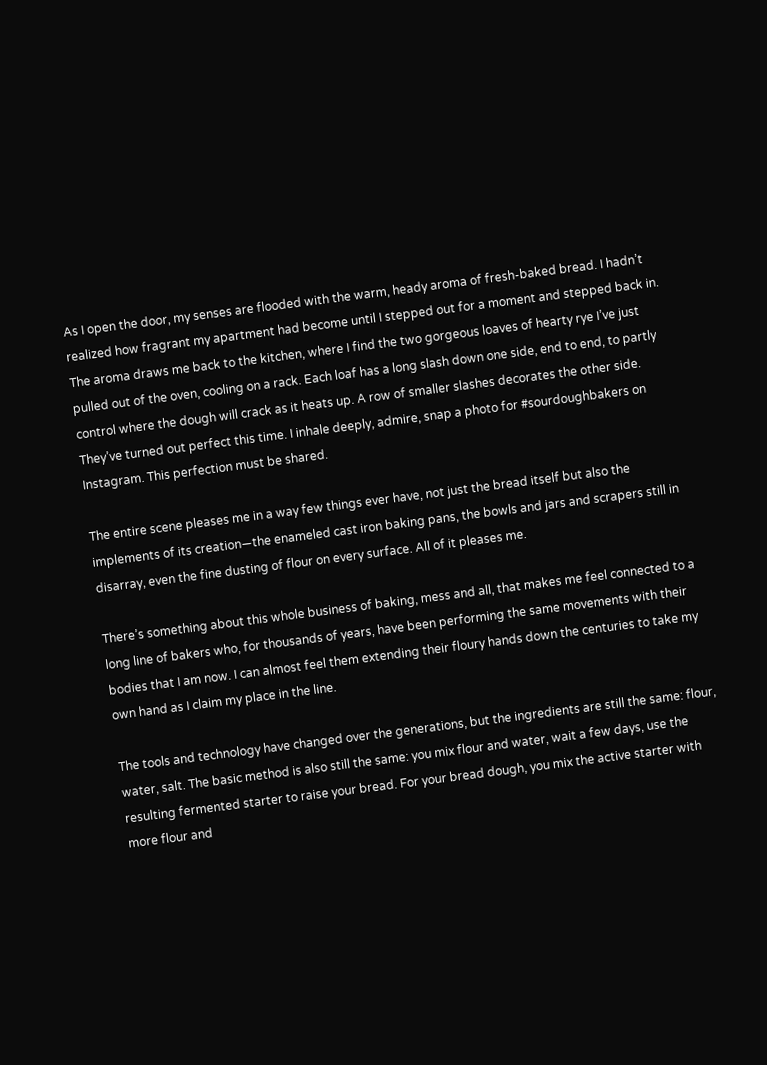As I open the door, my senses are flooded with the warm, heady aroma of fresh-baked bread. I hadn’t realized how fragrant my apartment had become until I stepped out for a moment and stepped back in. The aroma draws me back to the kitchen, where I find the two gorgeous loaves of hearty rye I’ve just pulled out of the oven, cooling on a rack. Each loaf has a long slash down one side, end to end, to partly control where the dough will crack as it heats up. A row of smaller slashes decorates the other side. They’ve turned out perfect this time. I inhale deeply, admire, snap a photo for #sourdoughbakers on Instagram. This perfection must be shared.

The entire scene pleases me in a way few things ever have, not just the bread itself but also the implements of its creation—the enameled cast iron baking pans, the bowls and jars and scrapers still in disarray, even the fine dusting of flour on every surface. All of it pleases me.

There’s something about this whole business of baking, mess and all, that makes me feel connected to a long line of bakers who, for thousands of years, have been performing the same movements with their bodies that I am now. I can almost feel them extending their floury hands down the centuries to take my own hand as I claim my place in the line.

The tools and technology have changed over the generations, but the ingredients are still the same: flour, water, salt. The basic method is also still the same: you mix flour and water, wait a few days, use the resulting fermented starter to raise your bread. For your bread dough, you mix the active starter with more flour and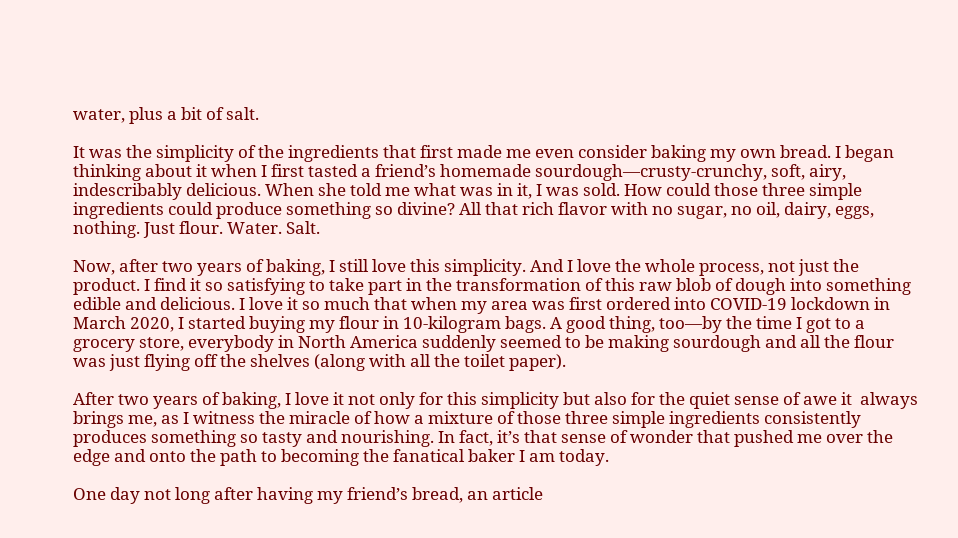water, plus a bit of salt.

It was the simplicity of the ingredients that first made me even consider baking my own bread. I began thinking about it when I first tasted a friend’s homemade sourdough—crusty-crunchy, soft, airy, indescribably delicious. When she told me what was in it, I was sold. How could those three simple ingredients could produce something so divine? All that rich flavor with no sugar, no oil, dairy, eggs, nothing. Just flour. Water. Salt.

Now, after two years of baking, I still love this simplicity. And I love the whole process, not just the product. I find it so satisfying to take part in the transformation of this raw blob of dough into something edible and delicious. I love it so much that when my area was first ordered into COVID-19 lockdown in March 2020, I started buying my flour in 10-kilogram bags. A good thing, too—by the time I got to a grocery store, everybody in North America suddenly seemed to be making sourdough and all the flour was just flying off the shelves (along with all the toilet paper).

After two years of baking, I love it not only for this simplicity but also for the quiet sense of awe it  always brings me, as I witness the miracle of how a mixture of those three simple ingredients consistently produces something so tasty and nourishing. In fact, it’s that sense of wonder that pushed me over the edge and onto the path to becoming the fanatical baker I am today.

One day not long after having my friend’s bread, an article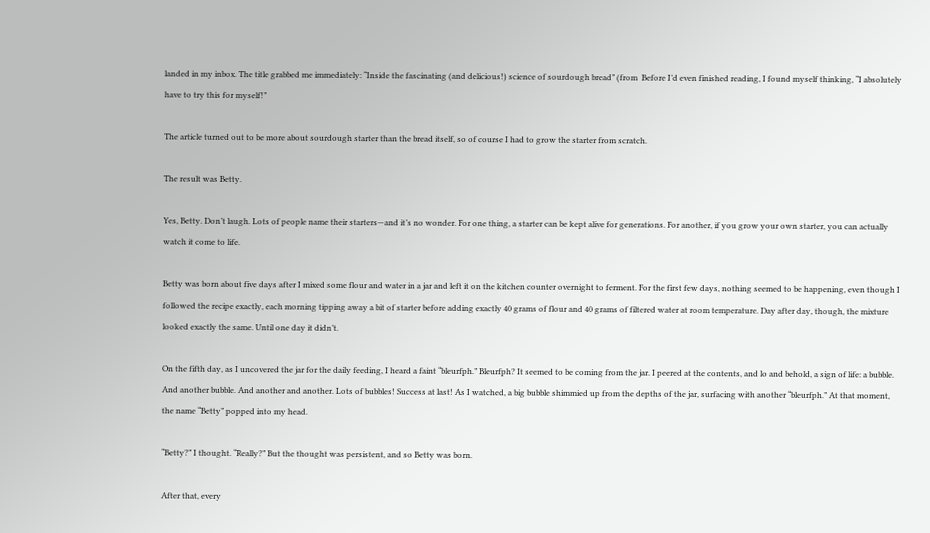landed in my inbox. The title grabbed me immediately: “Inside the fascinating (and delicious!) science of sourdough bread” (from  Before I’d even finished reading, I found myself thinking, “I absolutely have to try this for myself!”

The article turned out to be more about sourdough starter than the bread itself, so of course I had to grow the starter from scratch.

The result was Betty.

Yes, Betty. Don’t laugh. Lots of people name their starters—and it’s no wonder. For one thing, a starter can be kept alive for generations. For another, if you grow your own starter, you can actually watch it come to life.

Betty was born about five days after I mixed some flour and water in a jar and left it on the kitchen counter overnight to ferment. For the first few days, nothing seemed to be happening, even though I followed the recipe exactly, each morning tipping away a bit of starter before adding exactly 40 grams of flour and 40 grams of filtered water at room temperature. Day after day, though, the mixture looked exactly the same. Until one day it didn’t.

On the fifth day, as I uncovered the jar for the daily feeding, I heard a faint “bleurfph.” Bleurfph? It seemed to be coming from the jar. I peered at the contents, and lo and behold, a sign of life: a bubble. And another bubble. And another and another. Lots of bubbles! Success at last! As I watched, a big bubble shimmied up from the depths of the jar, surfacing with another “bleurfph.” At that moment, the name “Betty” popped into my head.

“Betty?” I thought. “Really?” But the thought was persistent, and so Betty was born.

After that, every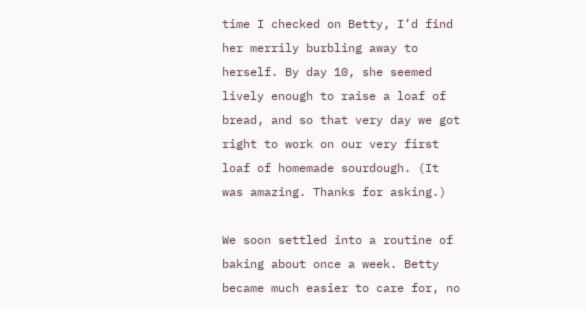time I checked on Betty, I’d find her merrily burbling away to herself. By day 10, she seemed lively enough to raise a loaf of bread, and so that very day we got right to work on our very first loaf of homemade sourdough. (It was amazing. Thanks for asking.)

We soon settled into a routine of baking about once a week. Betty became much easier to care for, no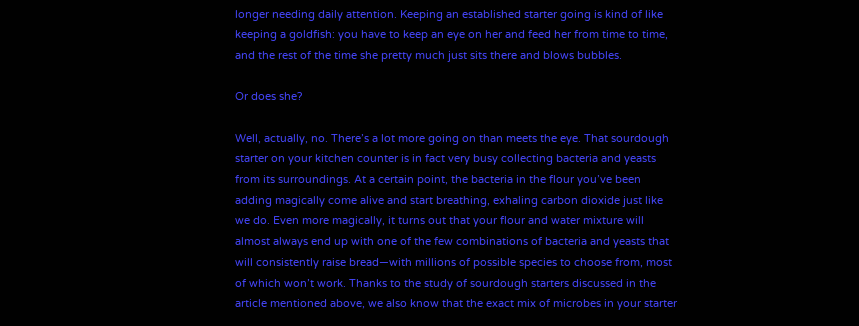longer needing daily attention. Keeping an established starter going is kind of like keeping a goldfish: you have to keep an eye on her and feed her from time to time, and the rest of the time she pretty much just sits there and blows bubbles.

Or does she?

Well, actually, no. There’s a lot more going on than meets the eye. That sourdough starter on your kitchen counter is in fact very busy collecting bacteria and yeasts from its surroundings. At a certain point, the bacteria in the flour you’ve been adding magically come alive and start breathing, exhaling carbon dioxide just like we do. Even more magically, it turns out that your flour and water mixture will almost always end up with one of the few combinations of bacteria and yeasts that will consistently raise bread—with millions of possible species to choose from, most of which won’t work. Thanks to the study of sourdough starters discussed in the article mentioned above, we also know that the exact mix of microbes in your starter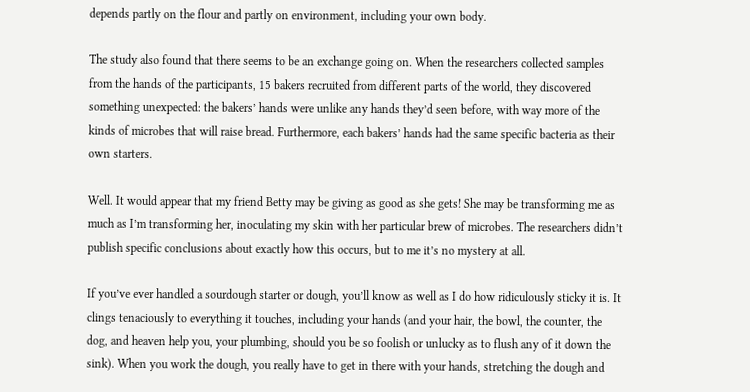depends partly on the flour and partly on environment, including your own body.

The study also found that there seems to be an exchange going on. When the researchers collected samples from the hands of the participants, 15 bakers recruited from different parts of the world, they discovered something unexpected: the bakers’ hands were unlike any hands they’d seen before, with way more of the kinds of microbes that will raise bread. Furthermore, each bakers’ hands had the same specific bacteria as their own starters.

Well. It would appear that my friend Betty may be giving as good as she gets! She may be transforming me as much as I’m transforming her, inoculating my skin with her particular brew of microbes. The researchers didn’t publish specific conclusions about exactly how this occurs, but to me it’s no mystery at all.

If you’ve ever handled a sourdough starter or dough, you’ll know as well as I do how ridiculously sticky it is. It clings tenaciously to everything it touches, including your hands (and your hair, the bowl, the counter, the dog, and heaven help you, your plumbing, should you be so foolish or unlucky as to flush any of it down the sink). When you work the dough, you really have to get in there with your hands, stretching the dough and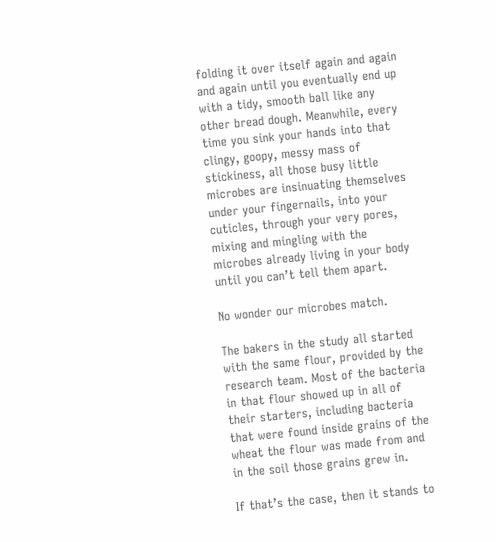folding it over itself again and again and again until you eventually end up with a tidy, smooth ball like any other bread dough. Meanwhile, every time you sink your hands into that clingy, goopy, messy mass of stickiness, all those busy little microbes are insinuating themselves under your fingernails, into your cuticles, through your very pores, mixing and mingling with the microbes already living in your body until you can’t tell them apart.

No wonder our microbes match.

The bakers in the study all started with the same flour, provided by the research team. Most of the bacteria in that flour showed up in all of their starters, including bacteria that were found inside grains of the wheat the flour was made from and in the soil those grains grew in.

If that’s the case, then it stands to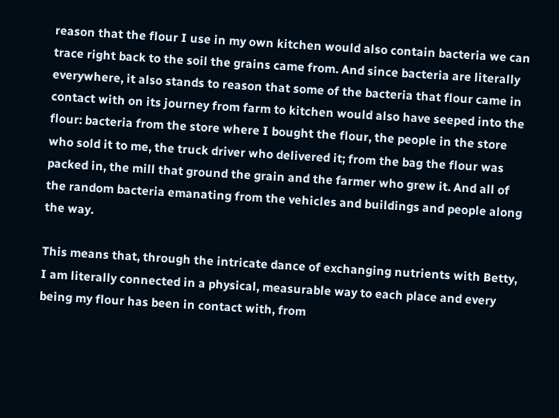reason that the flour I use in my own kitchen would also contain bacteria we can trace right back to the soil the grains came from. And since bacteria are literally everywhere, it also stands to reason that some of the bacteria that flour came in contact with on its journey from farm to kitchen would also have seeped into the flour: bacteria from the store where I bought the flour, the people in the store who sold it to me, the truck driver who delivered it; from the bag the flour was packed in, the mill that ground the grain and the farmer who grew it. And all of the random bacteria emanating from the vehicles and buildings and people along the way.

This means that, through the intricate dance of exchanging nutrients with Betty, I am literally connected in a physical, measurable way to each place and every being my flour has been in contact with, from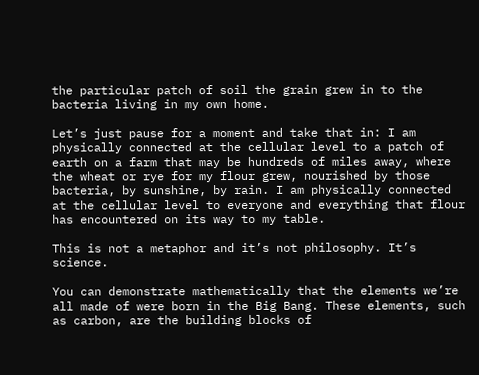the particular patch of soil the grain grew in to the bacteria living in my own home.

Let’s just pause for a moment and take that in: I am physically connected at the cellular level to a patch of earth on a farm that may be hundreds of miles away, where the wheat or rye for my flour grew, nourished by those bacteria, by sunshine, by rain. I am physically connected at the cellular level to everyone and everything that flour has encountered on its way to my table.

This is not a metaphor and it’s not philosophy. It’s science.

You can demonstrate mathematically that the elements we’re all made of were born in the Big Bang. These elements, such as carbon, are the building blocks of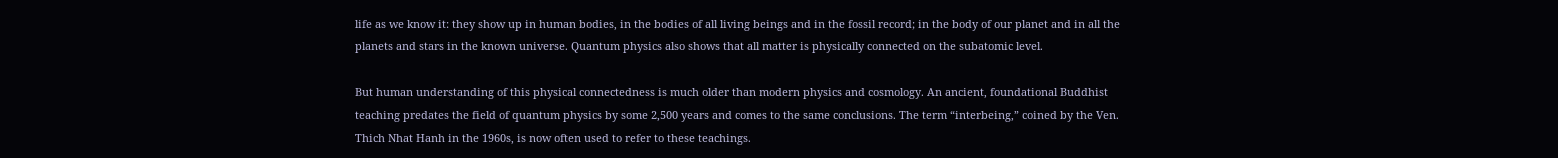life as we know it: they show up in human bodies, in the bodies of all living beings and in the fossil record; in the body of our planet and in all the planets and stars in the known universe. Quantum physics also shows that all matter is physically connected on the subatomic level.

But human understanding of this physical connectedness is much older than modern physics and cosmology. An ancient, foundational Buddhist teaching predates the field of quantum physics by some 2,500 years and comes to the same conclusions. The term “interbeing,” coined by the Ven. Thich Nhat Hanh in the 1960s, is now often used to refer to these teachings.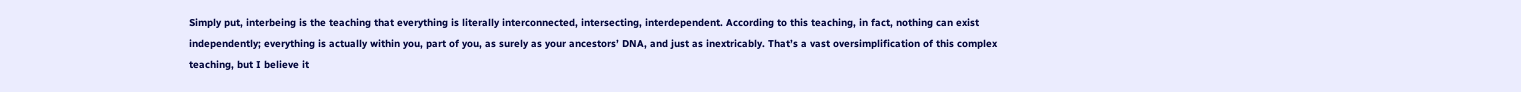Simply put, interbeing is the teaching that everything is literally interconnected, intersecting, interdependent. According to this teaching, in fact, nothing can exist independently; everything is actually within you, part of you, as surely as your ancestors’ DNA, and just as inextricably. That’s a vast oversimplification of this complex teaching, but I believe it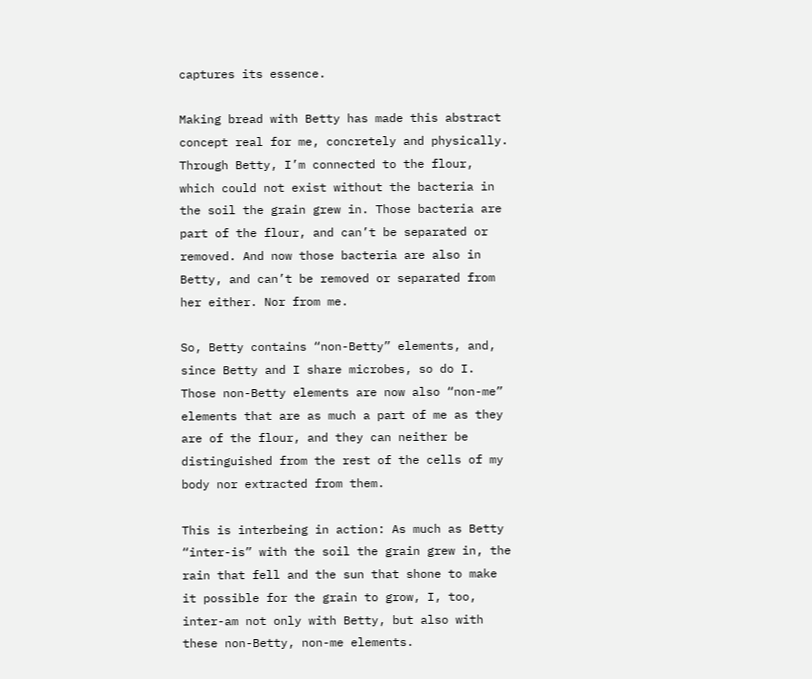captures its essence.

Making bread with Betty has made this abstract concept real for me, concretely and physically. Through Betty, I’m connected to the flour, which could not exist without the bacteria in the soil the grain grew in. Those bacteria are part of the flour, and can’t be separated or removed. And now those bacteria are also in Betty, and can’t be removed or separated from her either. Nor from me.

So, Betty contains “non-Betty” elements, and, since Betty and I share microbes, so do I. Those non-Betty elements are now also “non-me” elements that are as much a part of me as they are of the flour, and they can neither be distinguished from the rest of the cells of my body nor extracted from them.

This is interbeing in action: As much as Betty “inter-is” with the soil the grain grew in, the rain that fell and the sun that shone to make it possible for the grain to grow, I, too, inter-am not only with Betty, but also with these non-Betty, non-me elements.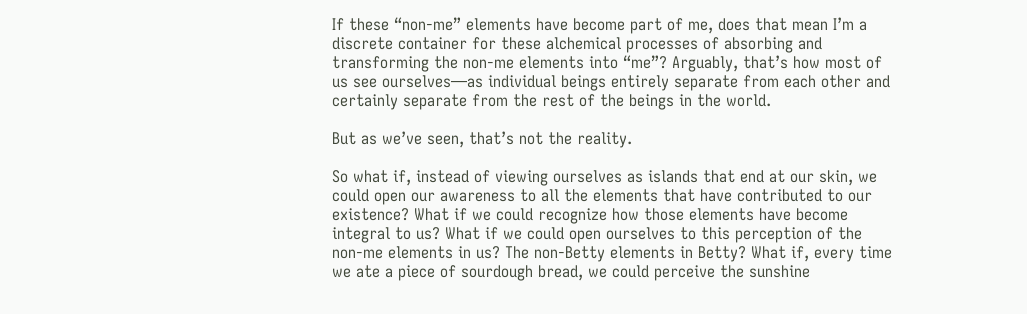If these “non-me” elements have become part of me, does that mean I’m a discrete container for these alchemical processes of absorbing and transforming the non-me elements into “me”? Arguably, that’s how most of us see ourselves—as individual beings entirely separate from each other and certainly separate from the rest of the beings in the world.

But as we’ve seen, that’s not the reality.

So what if, instead of viewing ourselves as islands that end at our skin, we could open our awareness to all the elements that have contributed to our existence? What if we could recognize how those elements have become integral to us? What if we could open ourselves to this perception of the non-me elements in us? The non-Betty elements in Betty? What if, every time we ate a piece of sourdough bread, we could perceive the sunshine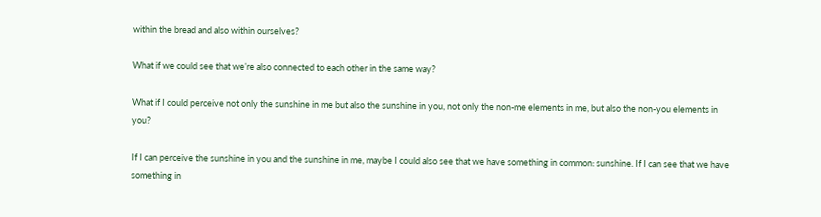within the bread and also within ourselves?

What if we could see that we’re also connected to each other in the same way?

What if I could perceive not only the sunshine in me but also the sunshine in you, not only the non-me elements in me, but also the non-you elements in you?

If I can perceive the sunshine in you and the sunshine in me, maybe I could also see that we have something in common: sunshine. If I can see that we have something in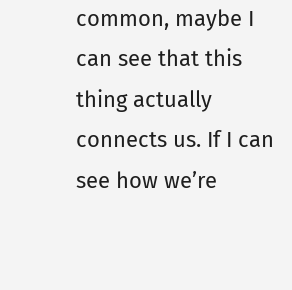common, maybe I can see that this thing actually connects us. If I can see how we’re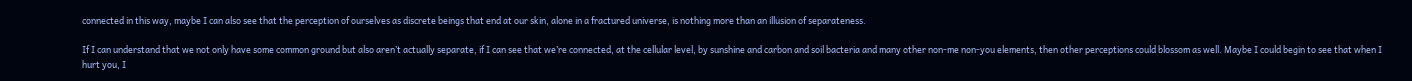connected in this way, maybe I can also see that the perception of ourselves as discrete beings that end at our skin, alone in a fractured universe, is nothing more than an illusion of separateness.

If I can understand that we not only have some common ground but also aren’t actually separate, if I can see that we’re connected, at the cellular level, by sunshine and carbon and soil bacteria and many other non-me non-you elements, then other perceptions could blossom as well. Maybe I could begin to see that when I hurt you, I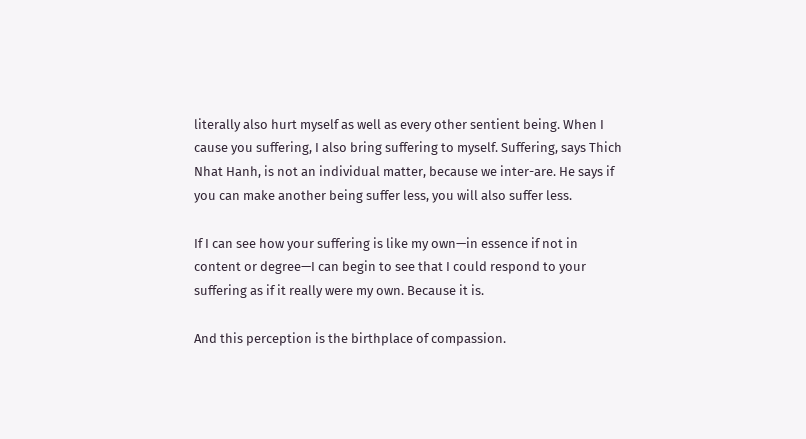literally also hurt myself as well as every other sentient being. When I cause you suffering, I also bring suffering to myself. Suffering, says Thich Nhat Hanh, is not an individual matter, because we inter-are. He says if you can make another being suffer less, you will also suffer less.

If I can see how your suffering is like my own—in essence if not in content or degree—I can begin to see that I could respond to your suffering as if it really were my own. Because it is.

And this perception is the birthplace of compassion.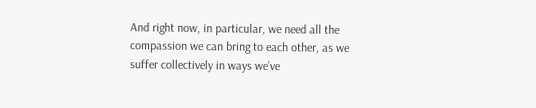And right now, in particular, we need all the compassion we can bring to each other, as we suffer collectively in ways we’ve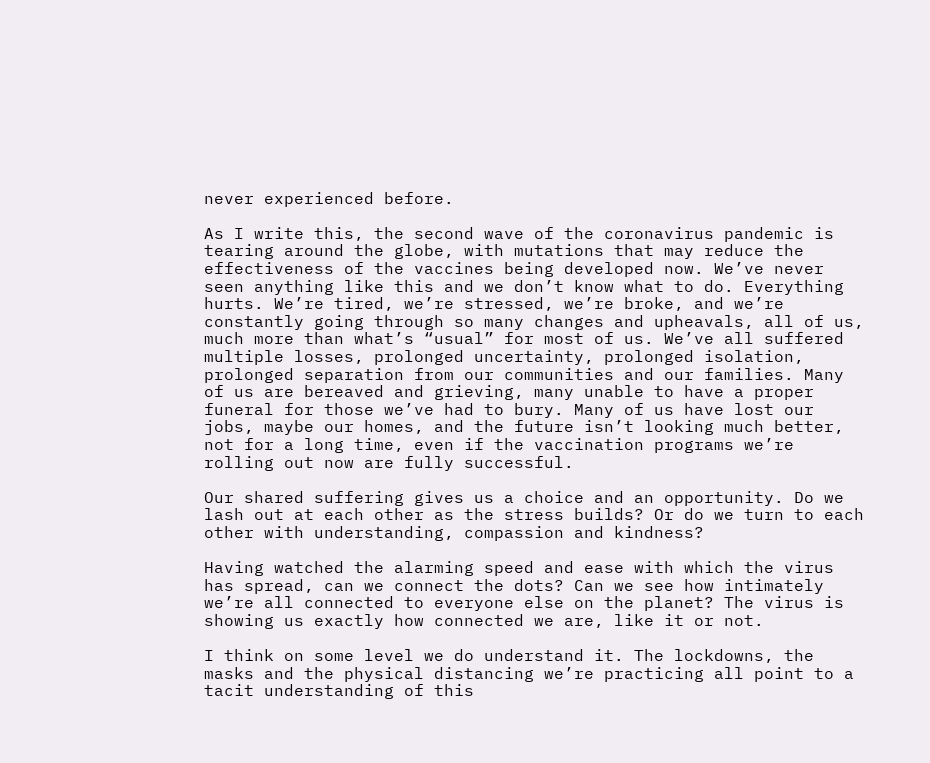never experienced before.

As I write this, the second wave of the coronavirus pandemic is tearing around the globe, with mutations that may reduce the effectiveness of the vaccines being developed now. We’ve never seen anything like this and we don’t know what to do. Everything hurts. We’re tired, we’re stressed, we’re broke, and we’re constantly going through so many changes and upheavals, all of us, much more than what’s “usual” for most of us. We’ve all suffered multiple losses, prolonged uncertainty, prolonged isolation, prolonged separation from our communities and our families. Many of us are bereaved and grieving, many unable to have a proper funeral for those we’ve had to bury. Many of us have lost our jobs, maybe our homes, and the future isn’t looking much better, not for a long time, even if the vaccination programs we’re rolling out now are fully successful.

Our shared suffering gives us a choice and an opportunity. Do we lash out at each other as the stress builds? Or do we turn to each other with understanding, compassion and kindness?

Having watched the alarming speed and ease with which the virus has spread, can we connect the dots? Can we see how intimately we’re all connected to everyone else on the planet? The virus is showing us exactly how connected we are, like it or not.

I think on some level we do understand it. The lockdowns, the masks and the physical distancing we’re practicing all point to a tacit understanding of this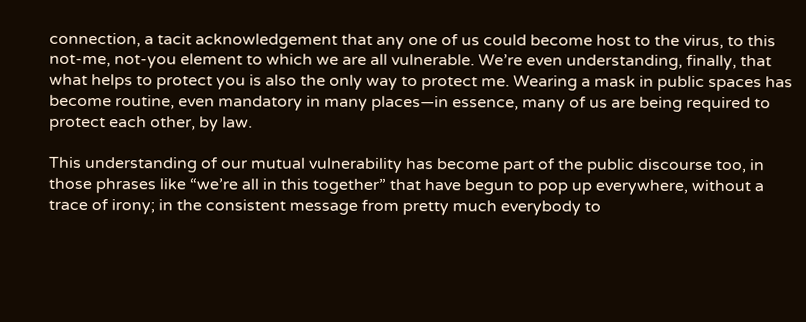connection, a tacit acknowledgement that any one of us could become host to the virus, to this not-me, not-you element to which we are all vulnerable. We’re even understanding, finally, that what helps to protect you is also the only way to protect me. Wearing a mask in public spaces has become routine, even mandatory in many places—in essence, many of us are being required to protect each other, by law.

This understanding of our mutual vulnerability has become part of the public discourse too, in those phrases like “we’re all in this together” that have begun to pop up everywhere, without a trace of irony; in the consistent message from pretty much everybody to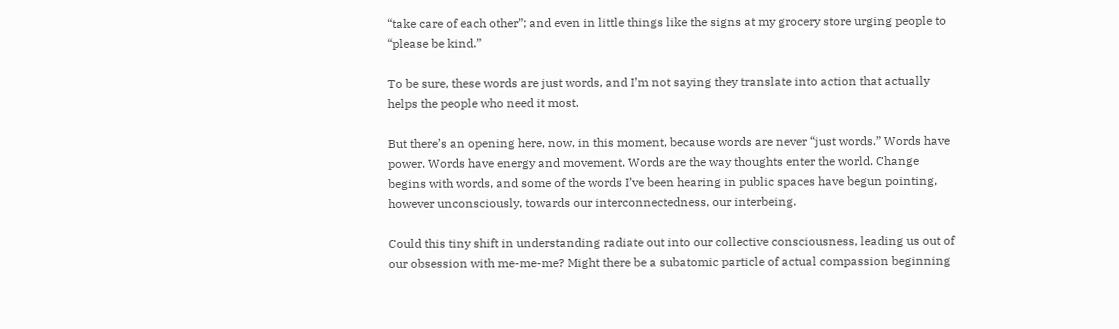“take care of each other”; and even in little things like the signs at my grocery store urging people to “please be kind.”

To be sure, these words are just words, and I’m not saying they translate into action that actually helps the people who need it most.

But there’s an opening here, now, in this moment, because words are never “just words.” Words have power. Words have energy and movement. Words are the way thoughts enter the world. Change begins with words, and some of the words I’ve been hearing in public spaces have begun pointing, however unconsciously, towards our interconnectedness, our interbeing.

Could this tiny shift in understanding radiate out into our collective consciousness, leading us out of our obsession with me-me-me? Might there be a subatomic particle of actual compassion beginning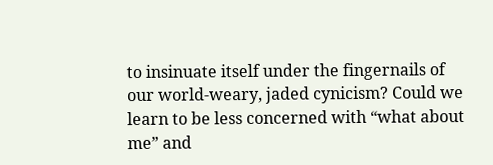to insinuate itself under the fingernails of our world-weary, jaded cynicism? Could we learn to be less concerned with “what about me” and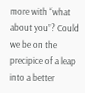more with “what about you”? Could we be on the precipice of a leap into a better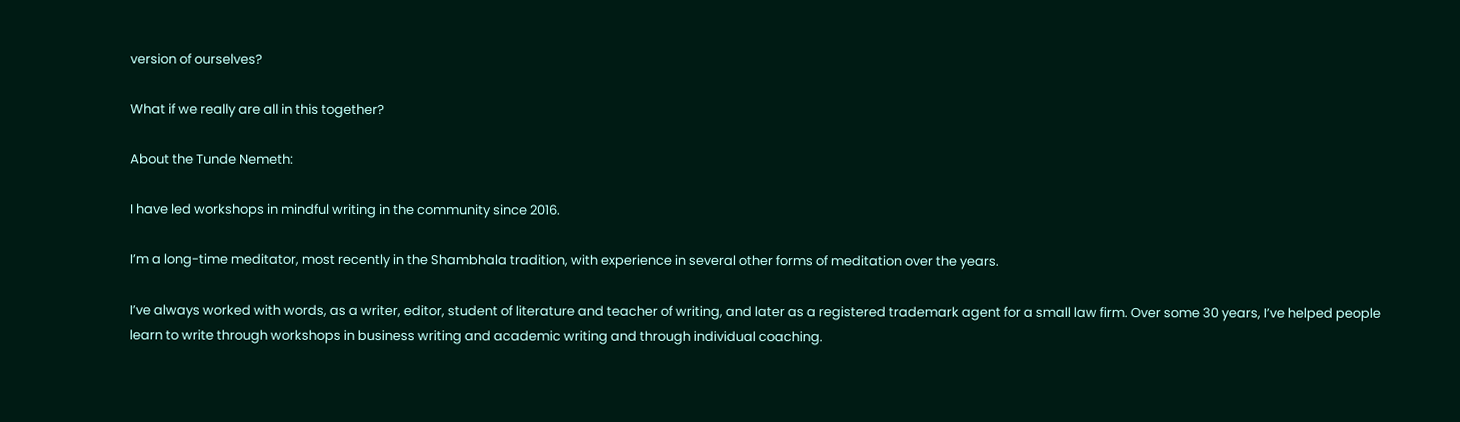version of ourselves?

What if we really are all in this together?

About the Tunde Nemeth:

I have led workshops in mindful writing in the community since 2016.

I’m a long-time meditator, most recently in the Shambhala tradition, with experience in several other forms of meditation over the years.

I’ve always worked with words, as a writer, editor, student of literature and teacher of writing, and later as a registered trademark agent for a small law firm. Over some 30 years, I’ve helped people learn to write through workshops in business writing and academic writing and through individual coaching.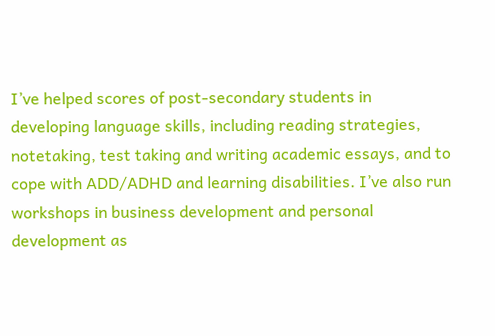I’ve helped scores of post-secondary students in developing language skills, including reading strategies, notetaking, test taking and writing academic essays, and to cope with ADD/ADHD and learning disabilities. I’ve also run workshops in business development and personal development as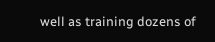well as training dozens of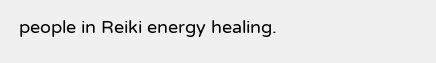people in Reiki energy healing.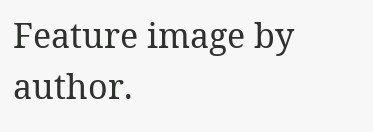Feature image by author.